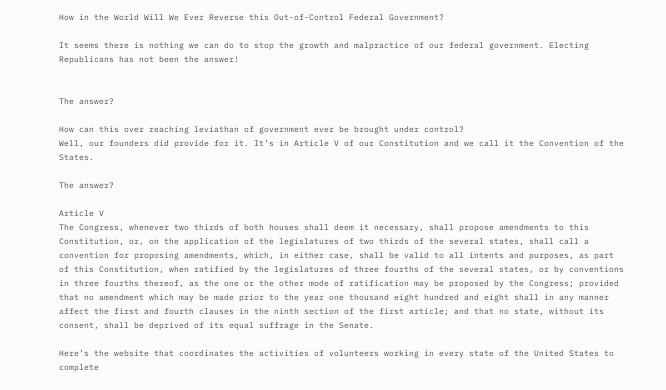How in the World Will We Ever Reverse this Out-of-Control Federal Government?

It seems there is nothing we can do to stop the growth and malpractice of our federal government. Electing Republicans has not been the answer!


The answer?

How can this over reaching leviathan of government ever be brought under control?
Well, our founders did provide for it. It’s in Article V of our Constitution and we call it the Convention of the States.

The answer?

Article V
The Congress, whenever two thirds of both houses shall deem it necessary, shall propose amendments to this Constitution, or, on the application of the legislatures of two thirds of the several states, shall call a convention for proposing amendments, which, in either case, shall be valid to all intents and purposes, as part of this Constitution, when ratified by the legislatures of three fourths of the several states, or by conventions in three fourths thereof, as the one or the other mode of ratification may be proposed by the Congress; provided that no amendment which may be made prior to the year one thousand eight hundred and eight shall in any manner affect the first and fourth clauses in the ninth section of the first article; and that no state, without its consent, shall be deprived of its equal suffrage in the Senate.

Here’s the website that coordinates the activities of volunteers working in every state of the United States to complete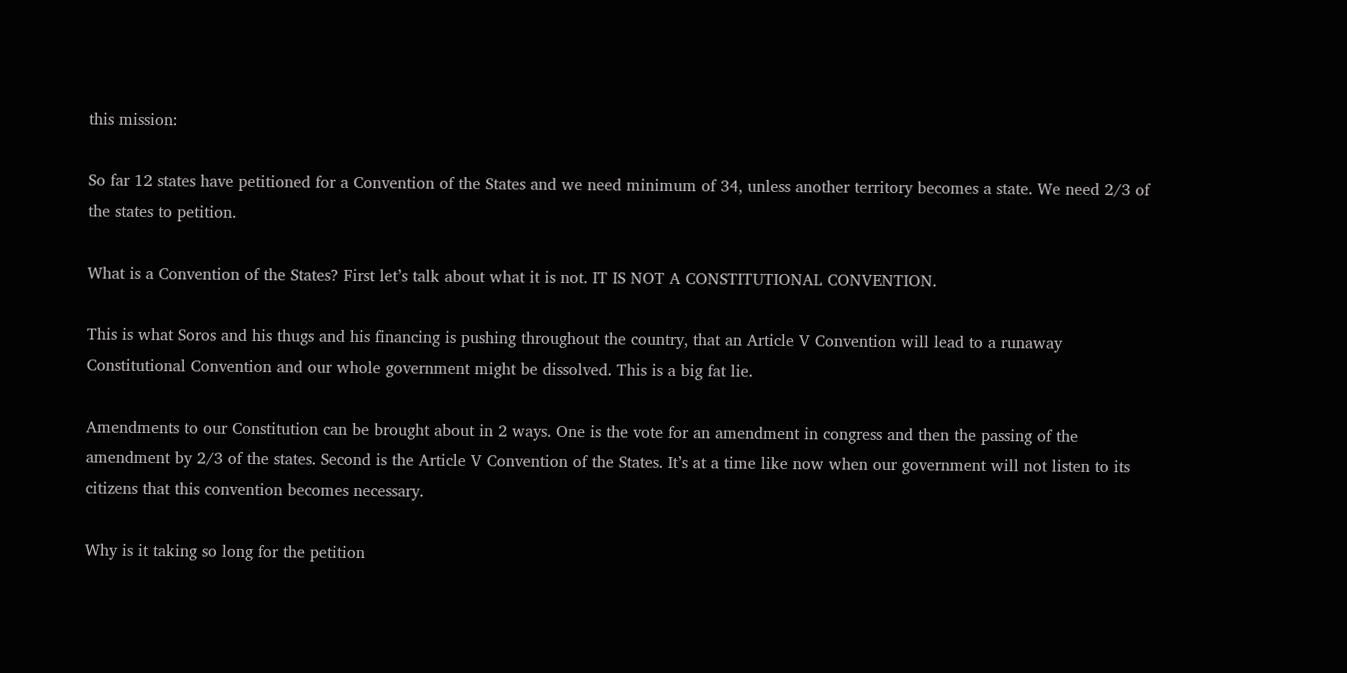this mission:

So far 12 states have petitioned for a Convention of the States and we need minimum of 34, unless another territory becomes a state. We need 2/3 of the states to petition.

What is a Convention of the States? First let’s talk about what it is not. IT IS NOT A CONSTITUTIONAL CONVENTION.

This is what Soros and his thugs and his financing is pushing throughout the country, that an Article V Convention will lead to a runaway Constitutional Convention and our whole government might be dissolved. This is a big fat lie.

Amendments to our Constitution can be brought about in 2 ways. One is the vote for an amendment in congress and then the passing of the amendment by 2/3 of the states. Second is the Article V Convention of the States. It’s at a time like now when our government will not listen to its citizens that this convention becomes necessary.

Why is it taking so long for the petition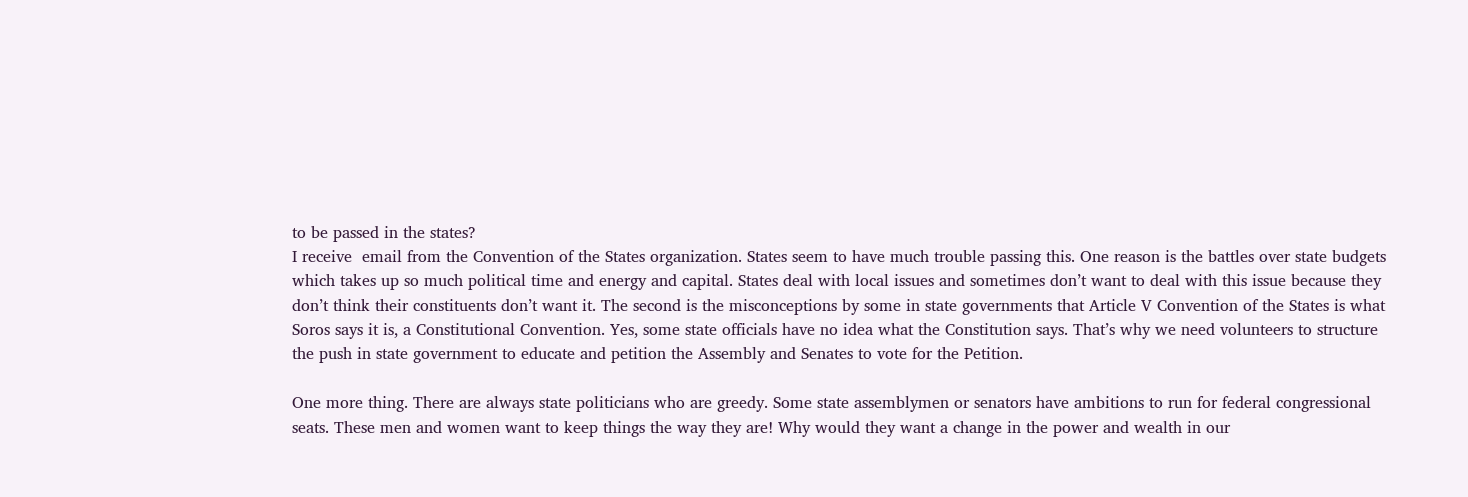to be passed in the states?
I receive  email from the Convention of the States organization. States seem to have much trouble passing this. One reason is the battles over state budgets which takes up so much political time and energy and capital. States deal with local issues and sometimes don’t want to deal with this issue because they don’t think their constituents don’t want it. The second is the misconceptions by some in state governments that Article V Convention of the States is what Soros says it is, a Constitutional Convention. Yes, some state officials have no idea what the Constitution says. That’s why we need volunteers to structure the push in state government to educate and petition the Assembly and Senates to vote for the Petition.

One more thing. There are always state politicians who are greedy. Some state assemblymen or senators have ambitions to run for federal congressional seats. These men and women want to keep things the way they are! Why would they want a change in the power and wealth in our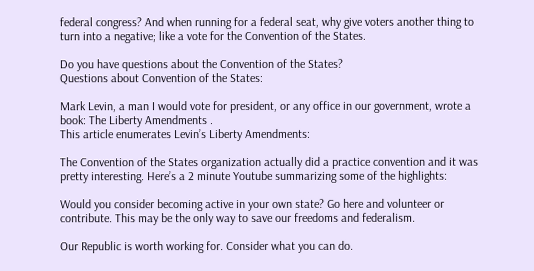federal congress? And when running for a federal seat, why give voters another thing to turn into a negative; like a vote for the Convention of the States.

Do you have questions about the Convention of the States?
Questions about Convention of the States:

Mark Levin, a man I would vote for president, or any office in our government, wrote a book: The Liberty Amendments .
This article enumerates Levin’s Liberty Amendments:

The Convention of the States organization actually did a practice convention and it was pretty interesting. Here’s a 2 minute Youtube summarizing some of the highlights:

Would you consider becoming active in your own state? Go here and volunteer or contribute. This may be the only way to save our freedoms and federalism.

Our Republic is worth working for. Consider what you can do.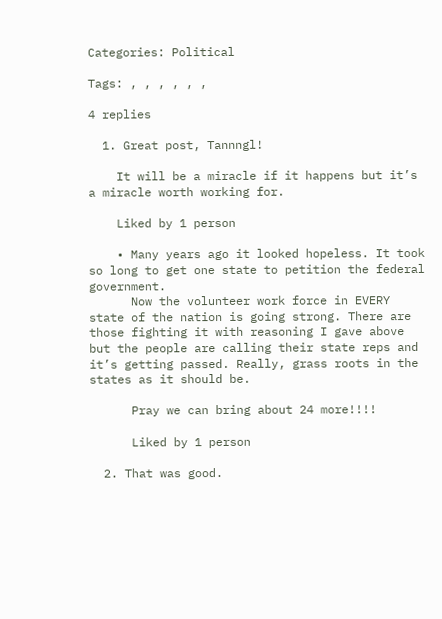Categories: Political

Tags: , , , , , ,

4 replies

  1. Great post, Tannngl!

    It will be a miracle if it happens but it’s a miracle worth working for.

    Liked by 1 person

    • Many years ago it looked hopeless. It took so long to get one state to petition the federal government.
      Now the volunteer work force in EVERY state of the nation is going strong. There are those fighting it with reasoning I gave above but the people are calling their state reps and it’s getting passed. Really, grass roots in the states as it should be.

      Pray we can bring about 24 more!!!!

      Liked by 1 person

  2. That was good.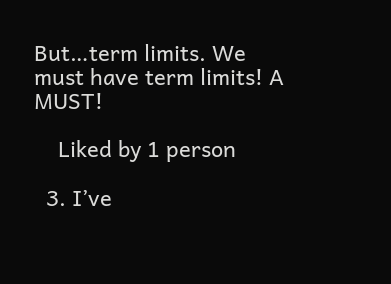But…term limits. We must have term limits! A MUST!

    Liked by 1 person

  3. I’ve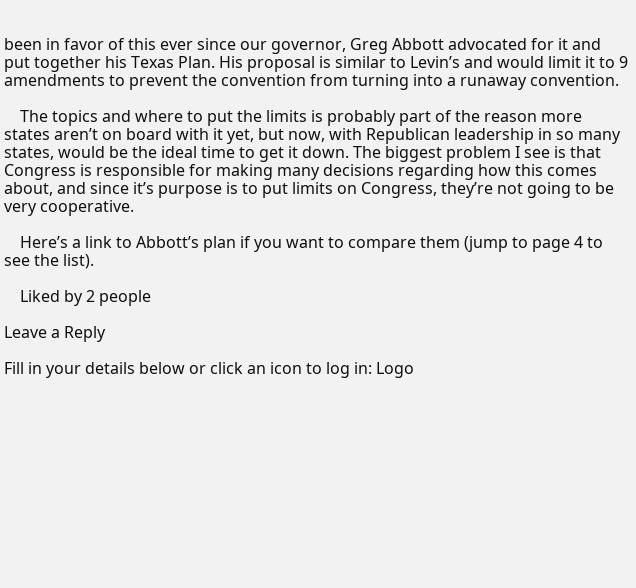been in favor of this ever since our governor, Greg Abbott advocated for it and put together his Texas Plan. His proposal is similar to Levin’s and would limit it to 9 amendments to prevent the convention from turning into a runaway convention.

    The topics and where to put the limits is probably part of the reason more states aren’t on board with it yet, but now, with Republican leadership in so many states, would be the ideal time to get it down. The biggest problem I see is that Congress is responsible for making many decisions regarding how this comes about, and since it’s purpose is to put limits on Congress, they’re not going to be very cooperative.

    Here’s a link to Abbott’s plan if you want to compare them (jump to page 4 to see the list).

    Liked by 2 people

Leave a Reply

Fill in your details below or click an icon to log in: Logo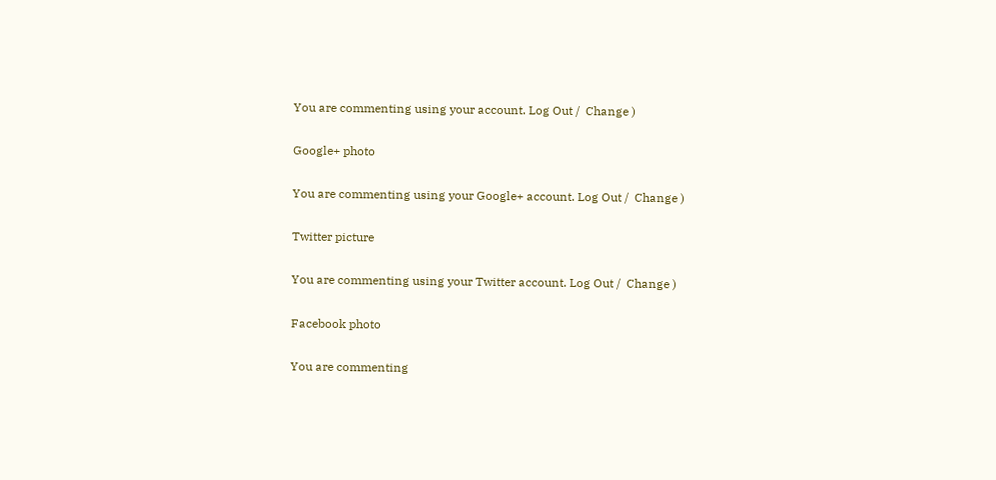You are commenting using your account. Log Out /  Change )

Google+ photo

You are commenting using your Google+ account. Log Out /  Change )

Twitter picture

You are commenting using your Twitter account. Log Out /  Change )

Facebook photo

You are commenting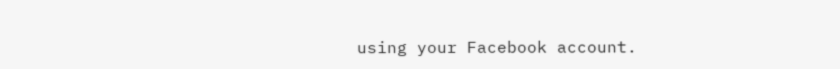using your Facebook account.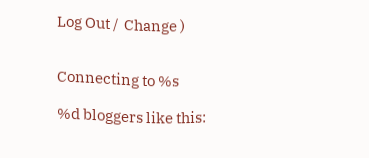Log Out /  Change )


Connecting to %s

%d bloggers like this: